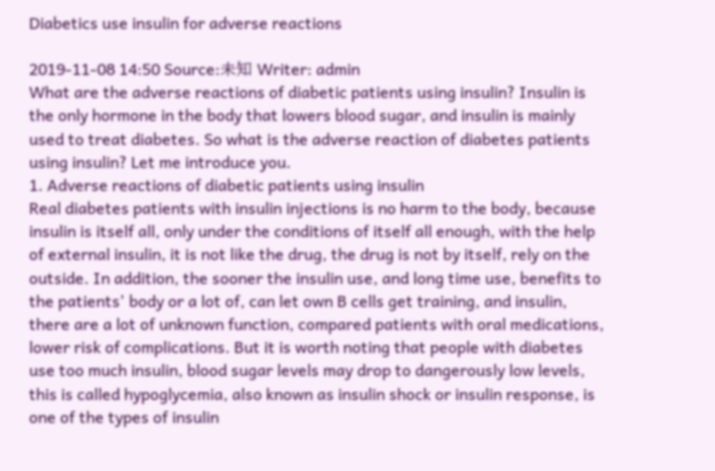Diabetics use insulin for adverse reactions

2019-11-08 14:50 Source:未知 Writer: admin
What are the adverse reactions of diabetic patients using insulin? Insulin is the only hormone in the body that lowers blood sugar, and insulin is mainly used to treat diabetes. So what is the adverse reaction of diabetes patients using insulin? Let me introduce you.
1. Adverse reactions of diabetic patients using insulin
Real diabetes patients with insulin injections is no harm to the body, because insulin is itself all, only under the conditions of itself all enough, with the help of external insulin, it is not like the drug, the drug is not by itself, rely on the outside. In addition, the sooner the insulin use, and long time use, benefits to the patients' body or a lot of, can let own B cells get training, and insulin, there are a lot of unknown function, compared patients with oral medications, lower risk of complications. But it is worth noting that people with diabetes use too much insulin, blood sugar levels may drop to dangerously low levels, this is called hypoglycemia, also known as insulin shock or insulin response, is one of the types of insulin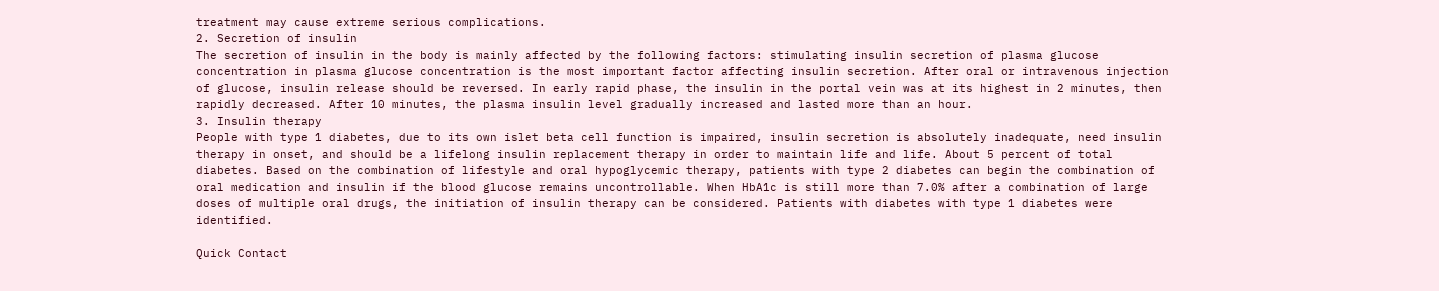treatment may cause extreme serious complications.
2. Secretion of insulin
The secretion of insulin in the body is mainly affected by the following factors: stimulating insulin secretion of plasma glucose concentration in plasma glucose concentration is the most important factor affecting insulin secretion. After oral or intravenous injection of glucose, insulin release should be reversed. In early rapid phase, the insulin in the portal vein was at its highest in 2 minutes, then rapidly decreased. After 10 minutes, the plasma insulin level gradually increased and lasted more than an hour.
3. Insulin therapy
People with type 1 diabetes, due to its own islet beta cell function is impaired, insulin secretion is absolutely inadequate, need insulin therapy in onset, and should be a lifelong insulin replacement therapy in order to maintain life and life. About 5 percent of total diabetes. Based on the combination of lifestyle and oral hypoglycemic therapy, patients with type 2 diabetes can begin the combination of oral medication and insulin if the blood glucose remains uncontrollable. When HbA1c is still more than 7.0% after a combination of large doses of multiple oral drugs, the initiation of insulin therapy can be considered. Patients with diabetes with type 1 diabetes were identified.

Quick Contact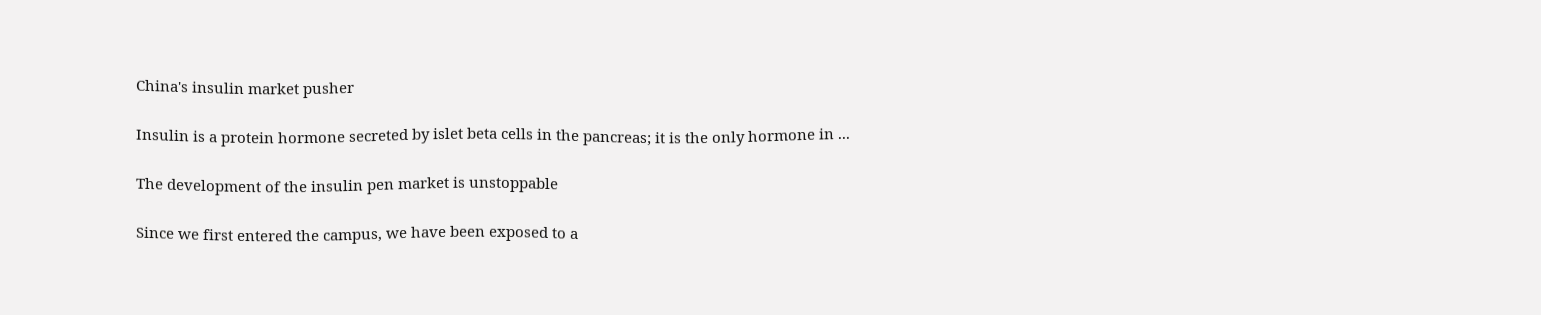China's insulin market pusher

Insulin is a protein hormone secreted by islet beta cells in the pancreas; it is the only hormone in ...

The development of the insulin pen market is unstoppable

Since we first entered the campus, we have been exposed to a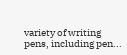variety of writing pens, including pen...